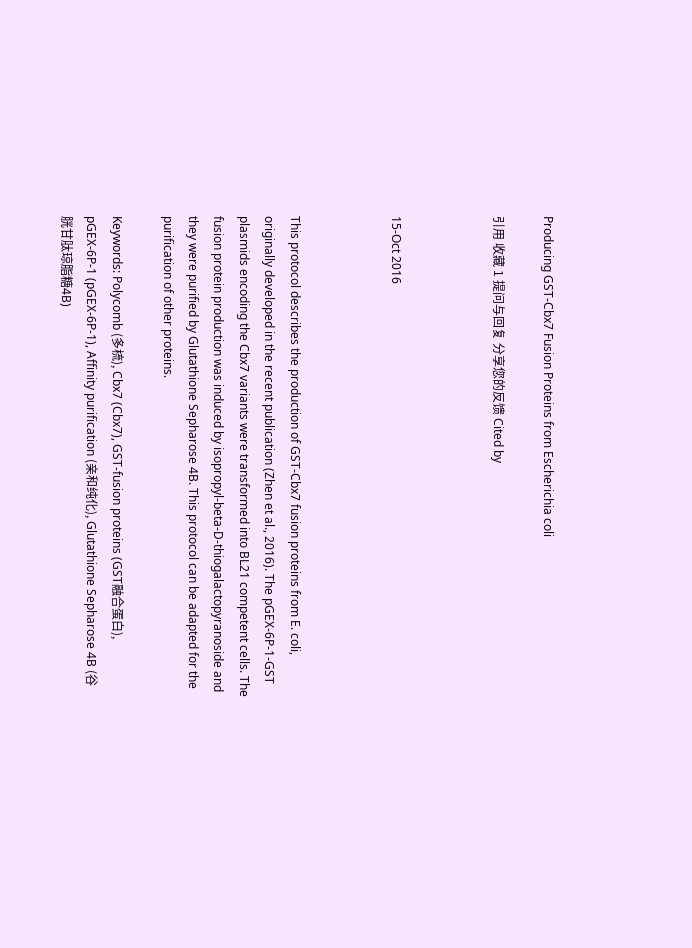Producing GST-Cbx7 Fusion Proteins from Escherichia coli

引用 收藏 1 提问与回复 分享您的反馈 Cited by



15-Oct 2016



This protocol describes the production of GST-Cbx7 fusion proteins from E. coli, originally developed in the recent publication (Zhen et al., 2016). The pGEX-6P-1-GST plasmids encoding the Cbx7 variants were transformed into BL21 competent cells. The fusion protein production was induced by isopropyl-beta-D-thiogalactopyranoside and they were purified by Glutathione Sepharose 4B. This protocol can be adapted for the purification of other proteins.

Keywords: Polycomb (多梳), Cbx7 (Cbx7), GST-fusion proteins (GST融合蛋白), pGEX-6P-1 (pGEX-6P-1), Affinity purification (亲和纯化), Glutathione Sepharose 4B (谷胱甘肽琼脂糖4B)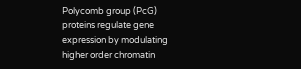Polycomb group (PcG) proteins regulate gene expression by modulating higher order chromatin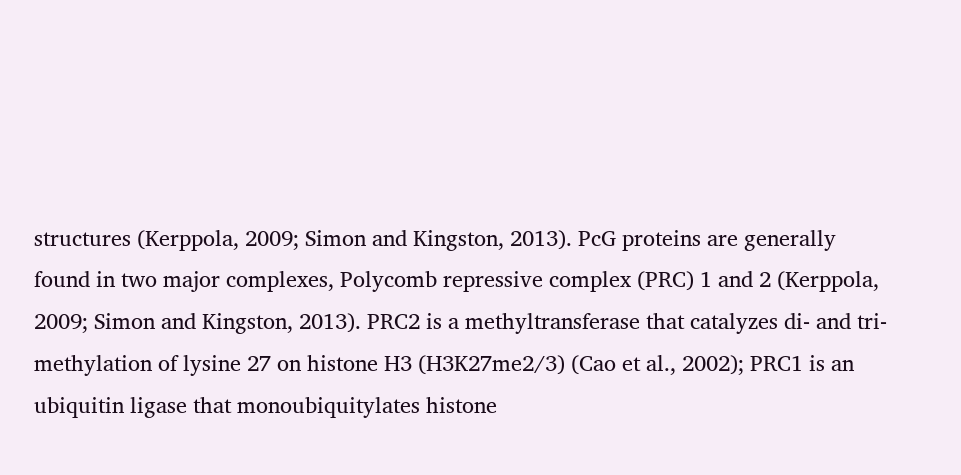structures (Kerppola, 2009; Simon and Kingston, 2013). PcG proteins are generally found in two major complexes, Polycomb repressive complex (PRC) 1 and 2 (Kerppola, 2009; Simon and Kingston, 2013). PRC2 is a methyltransferase that catalyzes di- and tri-methylation of lysine 27 on histone H3 (H3K27me2/3) (Cao et al., 2002); PRC1 is an ubiquitin ligase that monoubiquitylates histone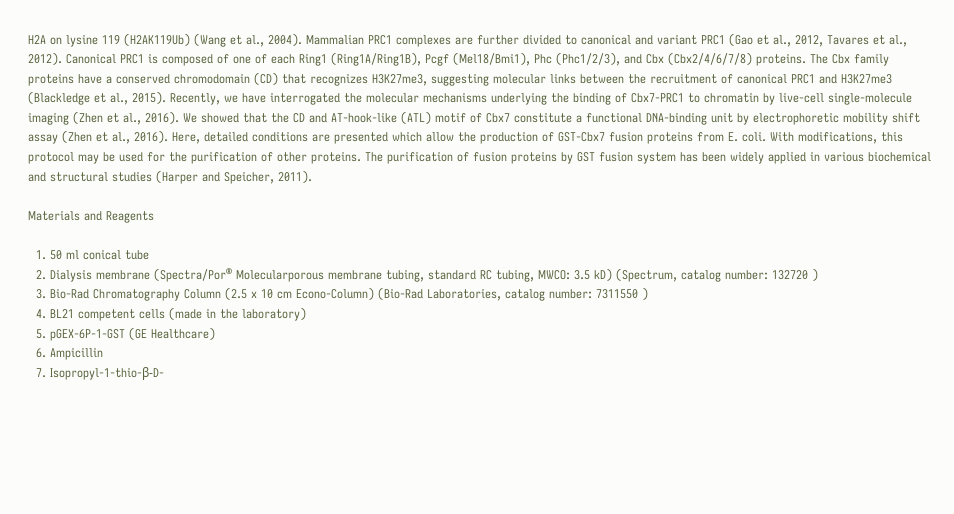H2A on lysine 119 (H2AK119Ub) (Wang et al., 2004). Mammalian PRC1 complexes are further divided to canonical and variant PRC1 (Gao et al., 2012, Tavares et al., 2012). Canonical PRC1 is composed of one of each Ring1 (Ring1A/Ring1B), Pcgf (Mel18/Bmi1), Phc (Phc1/2/3), and Cbx (Cbx2/4/6/7/8) proteins. The Cbx family proteins have a conserved chromodomain (CD) that recognizes H3K27me3, suggesting molecular links between the recruitment of canonical PRC1 and H3K27me3 (Blackledge et al., 2015). Recently, we have interrogated the molecular mechanisms underlying the binding of Cbx7-PRC1 to chromatin by live-cell single-molecule imaging (Zhen et al., 2016). We showed that the CD and AT-hook-like (ATL) motif of Cbx7 constitute a functional DNA-binding unit by electrophoretic mobility shift assay (Zhen et al., 2016). Here, detailed conditions are presented which allow the production of GST-Cbx7 fusion proteins from E. coli. With modifications, this protocol may be used for the purification of other proteins. The purification of fusion proteins by GST fusion system has been widely applied in various biochemical and structural studies (Harper and Speicher, 2011).

Materials and Reagents

  1. 50 ml conical tube
  2. Dialysis membrane (Spectra/Por® Molecularporous membrane tubing, standard RC tubing, MWCO: 3.5 kD) (Spectrum, catalog number: 132720 )
  3. Bio-Rad Chromatography Column (2.5 x 10 cm Econo-Column) (Bio-Rad Laboratories, catalog number: 7311550 )
  4. BL21 competent cells (made in the laboratory)
  5. pGEX-6P-1-GST (GE Healthcare)
  6. Ampicillin
  7. Isopropyl-1-thio-β-D-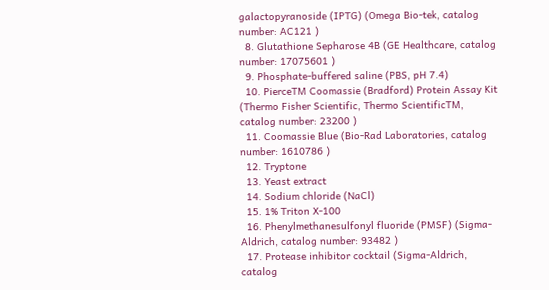galactopyranoside (IPTG) (Omega Bio-tek, catalog number: AC121 )
  8. Glutathione Sepharose 4B (GE Healthcare, catalog number: 17075601 )
  9. Phosphate-buffered saline (PBS, pH 7.4)
  10. PierceTM Coomassie (Bradford) Protein Assay Kit (Thermo Fisher Scientific, Thermo ScientificTM, catalog number: 23200 )
  11. Coomassie Blue (Bio-Rad Laboratories, catalog number: 1610786 )
  12. Tryptone
  13. Yeast extract
  14. Sodium chloride (NaCl)
  15. 1% Triton X-100
  16. Phenylmethanesulfonyl fluoride (PMSF) (Sigma-Aldrich, catalog number: 93482 )
  17. Protease inhibitor cocktail (Sigma-Aldrich, catalog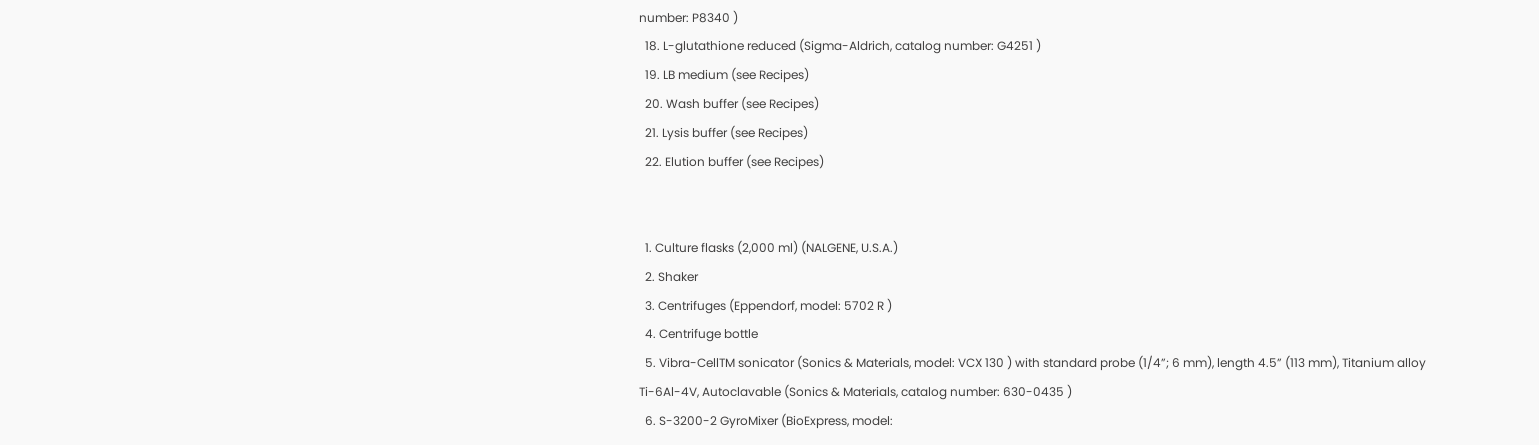number: P8340 )
  18. L-glutathione reduced (Sigma-Aldrich, catalog number: G4251 )
  19. LB medium (see Recipes)
  20. Wash buffer (see Recipes)
  21. Lysis buffer (see Recipes)
  22. Elution buffer (see Recipes)


  1. Culture flasks (2,000 ml) (NALGENE, U.S.A.)
  2. Shaker
  3. Centrifuges (Eppendorf, model: 5702 R )
  4. Centrifuge bottle
  5. Vibra-CellTM sonicator (Sonics & Materials, model: VCX 130 ) with standard probe (1/4”; 6 mm), length 4.5” (113 mm), Titanium alloy Ti-6Al-4V, Autoclavable (Sonics & Materials, catalog number: 630-0435 )
  6. S-3200-2 GyroMixer (BioExpress, model: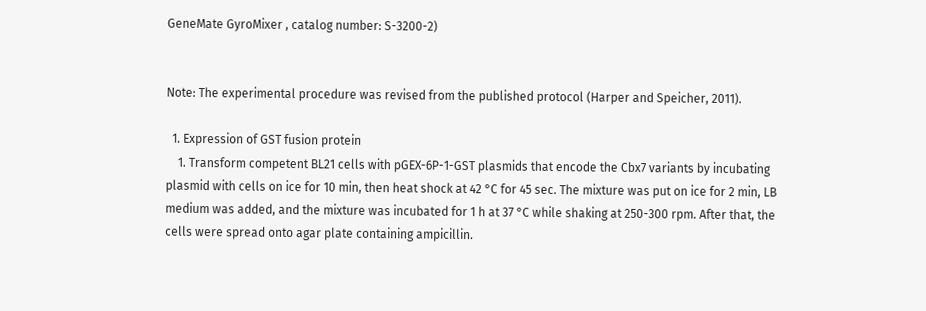GeneMate GyroMixer , catalog number: S-3200-2)


Note: The experimental procedure was revised from the published protocol (Harper and Speicher, 2011).

  1. Expression of GST fusion protein
    1. Transform competent BL21 cells with pGEX-6P-1-GST plasmids that encode the Cbx7 variants by incubating plasmid with cells on ice for 10 min, then heat shock at 42 °C for 45 sec. The mixture was put on ice for 2 min, LB medium was added, and the mixture was incubated for 1 h at 37 °C while shaking at 250-300 rpm. After that, the cells were spread onto agar plate containing ampicillin.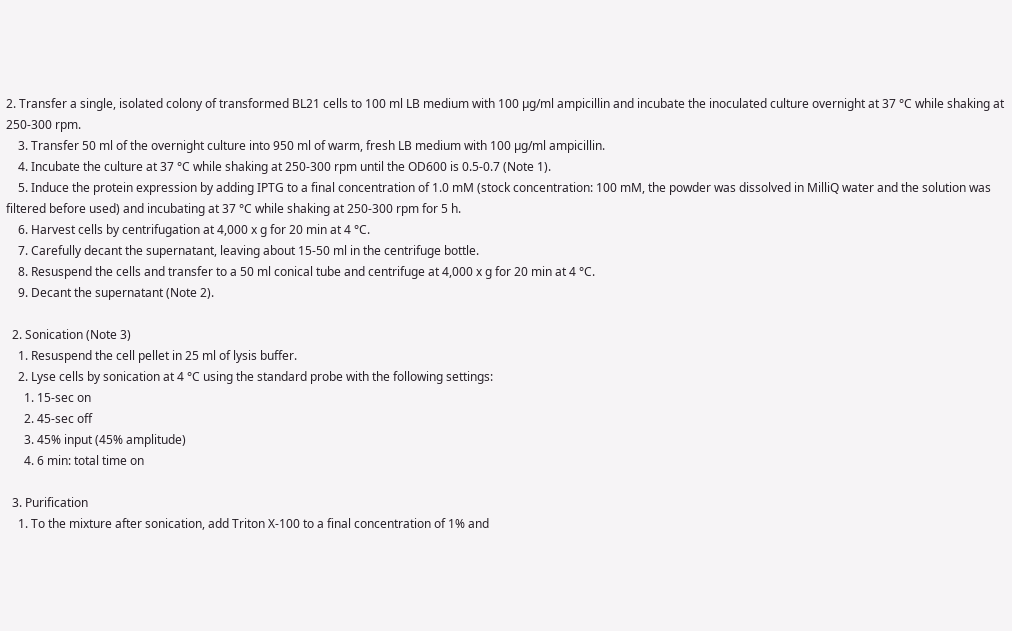2. Transfer a single, isolated colony of transformed BL21 cells to 100 ml LB medium with 100 µg/ml ampicillin and incubate the inoculated culture overnight at 37 °C while shaking at 250-300 rpm.
    3. Transfer 50 ml of the overnight culture into 950 ml of warm, fresh LB medium with 100 µg/ml ampicillin.
    4. Incubate the culture at 37 °C while shaking at 250-300 rpm until the OD600 is 0.5-0.7 (Note 1).
    5. Induce the protein expression by adding IPTG to a final concentration of 1.0 mM (stock concentration: 100 mM, the powder was dissolved in MilliQ water and the solution was filtered before used) and incubating at 37 °C while shaking at 250-300 rpm for 5 h.
    6. Harvest cells by centrifugation at 4,000 x g for 20 min at 4 °C.
    7. Carefully decant the supernatant, leaving about 15-50 ml in the centrifuge bottle.
    8. Resuspend the cells and transfer to a 50 ml conical tube and centrifuge at 4,000 x g for 20 min at 4 °C.
    9. Decant the supernatant (Note 2).

  2. Sonication (Note 3)
    1. Resuspend the cell pellet in 25 ml of lysis buffer.
    2. Lyse cells by sonication at 4 °C using the standard probe with the following settings:
      1. 15-sec on
      2. 45-sec off
      3. 45% input (45% amplitude)
      4. 6 min: total time on

  3. Purification
    1. To the mixture after sonication, add Triton X-100 to a final concentration of 1% and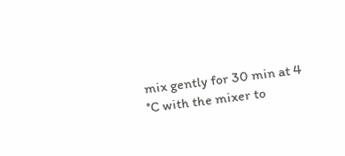mix gently for 30 min at 4 °C with the mixer to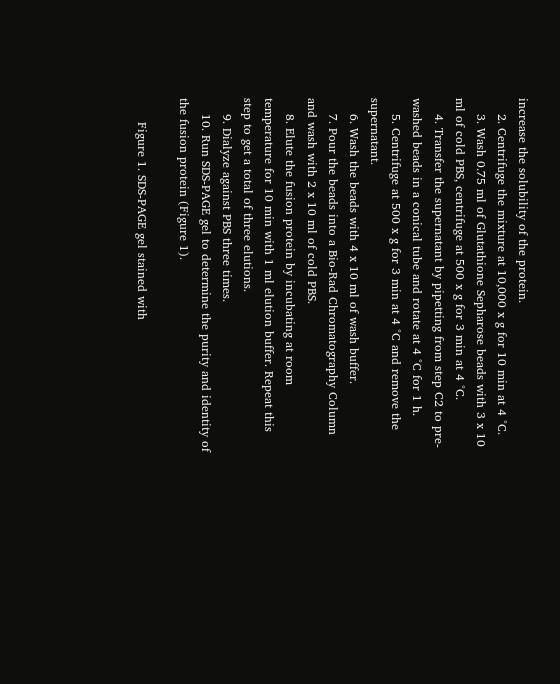increase the solubility of the protein.
    2. Centrifuge the mixture at 10,000 x g for 10 min at 4 °C.
    3. Wash 0.75 ml of Glutathione Sepharose beads with 3 x 10 ml of cold PBS, centrifuge at 500 x g for 3 min at 4 °C.
    4. Transfer the supernatant by pipetting from step C2 to pre-washed beads in a conical tube and rotate at 4 °C for 1 h.
    5. Centrifuge at 500 x g for 3 min at 4 °C and remove the supernatant.
    6. Wash the beads with 4 x 10 ml of wash buffer.
    7. Pour the beads into a Bio-Rad Chromatography Column and wash with 2 x 10 ml of cold PBS.
    8. Elute the fusion protein by incubating at room temperature for 10 min with 1 ml elution buffer. Repeat this step to get a total of three elutions.
    9. Dialyze against PBS three times.
    10. Run SDS-PAGE gel to determine the purity and identity of the fusion protein (Figure 1).

      Figure 1. SDS-PAGE gel stained with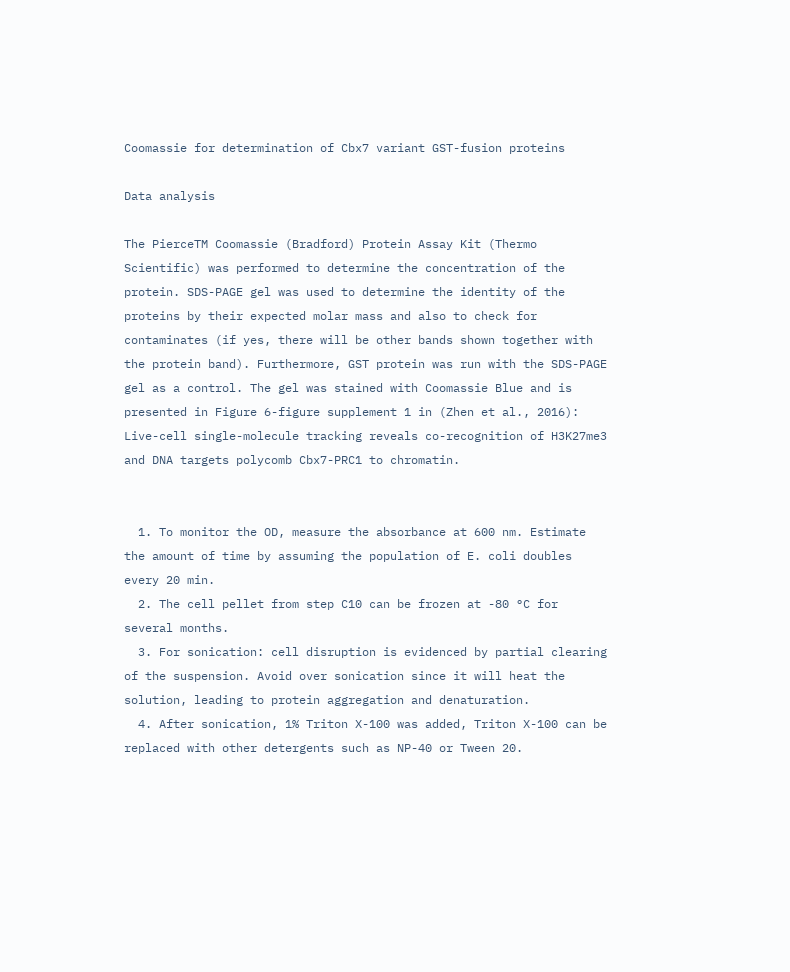Coomassie for determination of Cbx7 variant GST-fusion proteins

Data analysis

The PierceTM Coomassie (Bradford) Protein Assay Kit (Thermo Scientific) was performed to determine the concentration of the protein. SDS-PAGE gel was used to determine the identity of the proteins by their expected molar mass and also to check for contaminates (if yes, there will be other bands shown together with the protein band). Furthermore, GST protein was run with the SDS-PAGE gel as a control. The gel was stained with Coomassie Blue and is presented in Figure 6-figure supplement 1 in (Zhen et al., 2016): Live-cell single-molecule tracking reveals co-recognition of H3K27me3 and DNA targets polycomb Cbx7-PRC1 to chromatin.


  1. To monitor the OD, measure the absorbance at 600 nm. Estimate the amount of time by assuming the population of E. coli doubles every 20 min.
  2. The cell pellet from step C10 can be frozen at -80 °C for several months.
  3. For sonication: cell disruption is evidenced by partial clearing of the suspension. Avoid over sonication since it will heat the solution, leading to protein aggregation and denaturation.
  4. After sonication, 1% Triton X-100 was added, Triton X-100 can be replaced with other detergents such as NP-40 or Tween 20.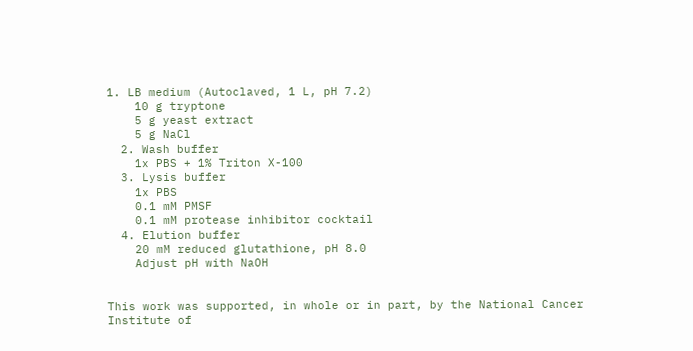1. LB medium (Autoclaved, 1 L, pH 7.2)
    10 g tryptone
    5 g yeast extract
    5 g NaCl
  2. Wash buffer
    1x PBS + 1% Triton X-100
  3. Lysis buffer
    1x PBS
    0.1 mM PMSF
    0.1 mM protease inhibitor cocktail
  4. Elution buffer
    20 mM reduced glutathione, pH 8.0
    Adjust pH with NaOH


This work was supported, in whole or in part, by the National Cancer Institute of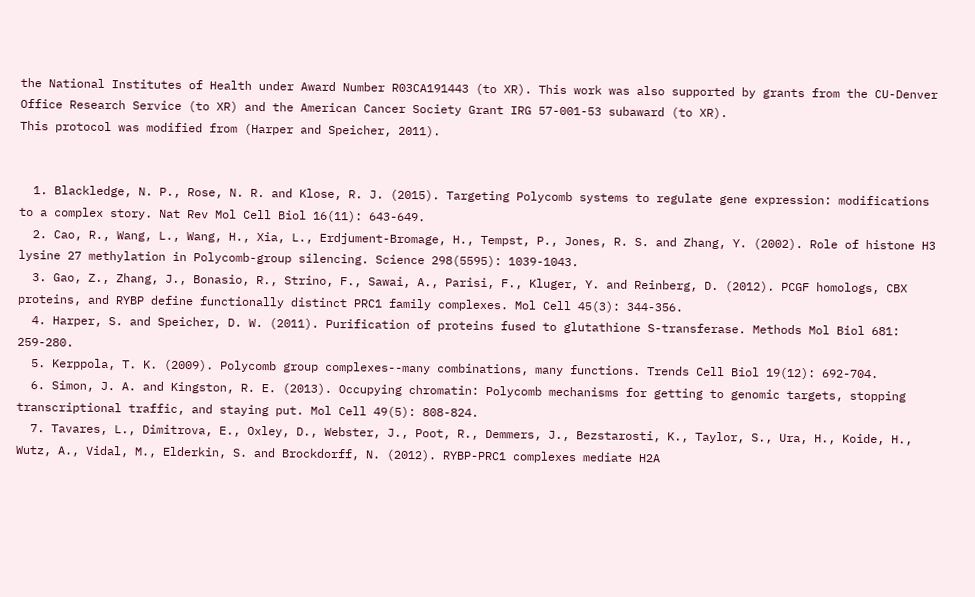the National Institutes of Health under Award Number R03CA191443 (to XR). This work was also supported by grants from the CU-Denver Office Research Service (to XR) and the American Cancer Society Grant IRG 57-001-53 subaward (to XR).
This protocol was modified from (Harper and Speicher, 2011).


  1. Blackledge, N. P., Rose, N. R. and Klose, R. J. (2015). Targeting Polycomb systems to regulate gene expression: modifications to a complex story. Nat Rev Mol Cell Biol 16(11): 643-649.
  2. Cao, R., Wang, L., Wang, H., Xia, L., Erdjument-Bromage, H., Tempst, P., Jones, R. S. and Zhang, Y. (2002). Role of histone H3 lysine 27 methylation in Polycomb-group silencing. Science 298(5595): 1039-1043.
  3. Gao, Z., Zhang, J., Bonasio, R., Strino, F., Sawai, A., Parisi, F., Kluger, Y. and Reinberg, D. (2012). PCGF homologs, CBX proteins, and RYBP define functionally distinct PRC1 family complexes. Mol Cell 45(3): 344-356.
  4. Harper, S. and Speicher, D. W. (2011). Purification of proteins fused to glutathione S-transferase. Methods Mol Biol 681: 259-280.
  5. Kerppola, T. K. (2009). Polycomb group complexes--many combinations, many functions. Trends Cell Biol 19(12): 692-704.
  6. Simon, J. A. and Kingston, R. E. (2013). Occupying chromatin: Polycomb mechanisms for getting to genomic targets, stopping transcriptional traffic, and staying put. Mol Cell 49(5): 808-824.
  7. Tavares, L., Dimitrova, E., Oxley, D., Webster, J., Poot, R., Demmers, J., Bezstarosti, K., Taylor, S., Ura, H., Koide, H., Wutz, A., Vidal, M., Elderkin, S. and Brockdorff, N. (2012). RYBP-PRC1 complexes mediate H2A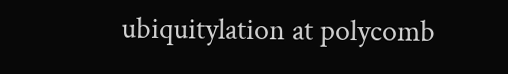ubiquitylation at polycomb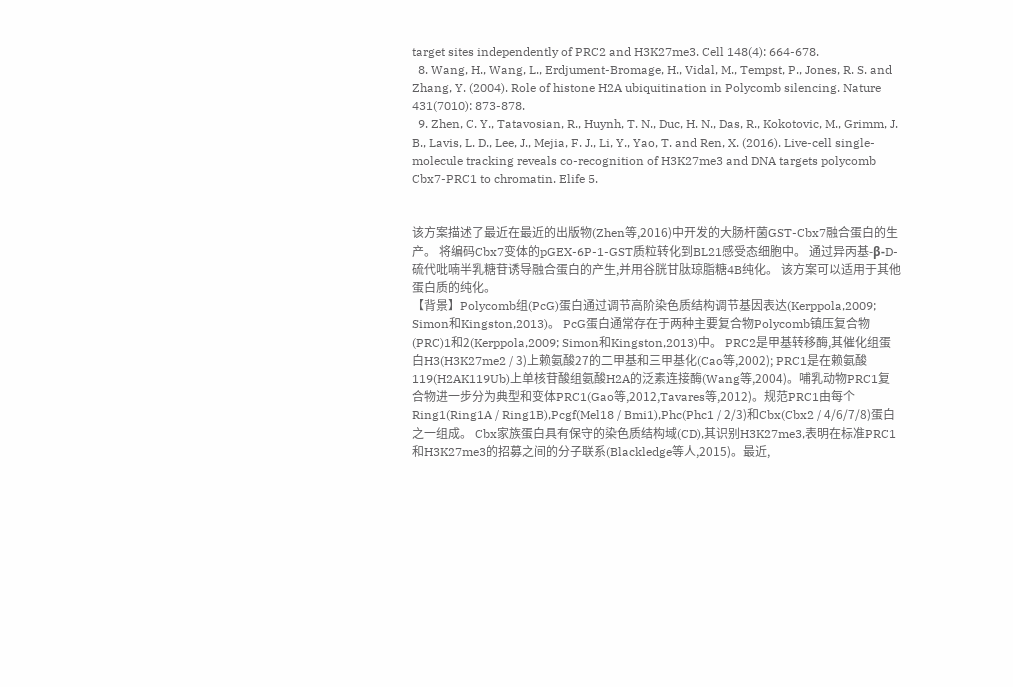target sites independently of PRC2 and H3K27me3. Cell 148(4): 664-678.
  8. Wang, H., Wang, L., Erdjument-Bromage, H., Vidal, M., Tempst, P., Jones, R. S. and Zhang, Y. (2004). Role of histone H2A ubiquitination in Polycomb silencing. Nature 431(7010): 873-878.
  9. Zhen, C. Y., Tatavosian, R., Huynh, T. N., Duc, H. N., Das, R., Kokotovic, M., Grimm, J. B., Lavis, L. D., Lee, J., Mejia, F. J., Li, Y., Yao, T. and Ren, X. (2016). Live-cell single-molecule tracking reveals co-recognition of H3K27me3 and DNA targets polycomb Cbx7-PRC1 to chromatin. Elife 5.


该方案描述了最近在最近的出版物(Zhen等,2016)中开发的大肠杆菌GST-Cbx7融合蛋白的生产。 将编码Cbx7变体的pGEX-6P-1-GST质粒转化到BL21感受态细胞中。 通过异丙基-β-D-硫代吡喃半乳糖苷诱导融合蛋白的产生,并用谷胱甘肽琼脂糖4B纯化。 该方案可以适用于其他蛋白质的纯化。
【背景】Polycomb组(PcG)蛋白通过调节高阶染色质结构调节基因表达(Kerppola,2009; Simon和Kingston,2013)。 PcG蛋白通常存在于两种主要复合物Polycomb镇压复合物(PRC)1和2(Kerppola,2009; Simon和Kingston,2013)中。 PRC2是甲基转移酶,其催化组蛋白H3(H3K27me2 / 3)上赖氨酸27的二甲基和三甲基化(Cao等,2002); PRC1是在赖氨酸119(H2AK119Ub)上单核苷酸组氨酸H2A的泛素连接酶(Wang等,2004)。哺乳动物PRC1复合物进一步分为典型和变体PRC1(Gao等,2012,Tavares等,2012)。规范PRC1由每个Ring1(Ring1A / Ring1B),Pcgf(Mel18 / Bmi1),Phc(Phc1 / 2/3)和Cbx(Cbx2 / 4/6/7/8)蛋白之一组成。 Cbx家族蛋白具有保守的染色质结构域(CD),其识别H3K27me3,表明在标准PRC1和H3K27me3的招募之间的分子联系(Blackledge等人,2015)。最近,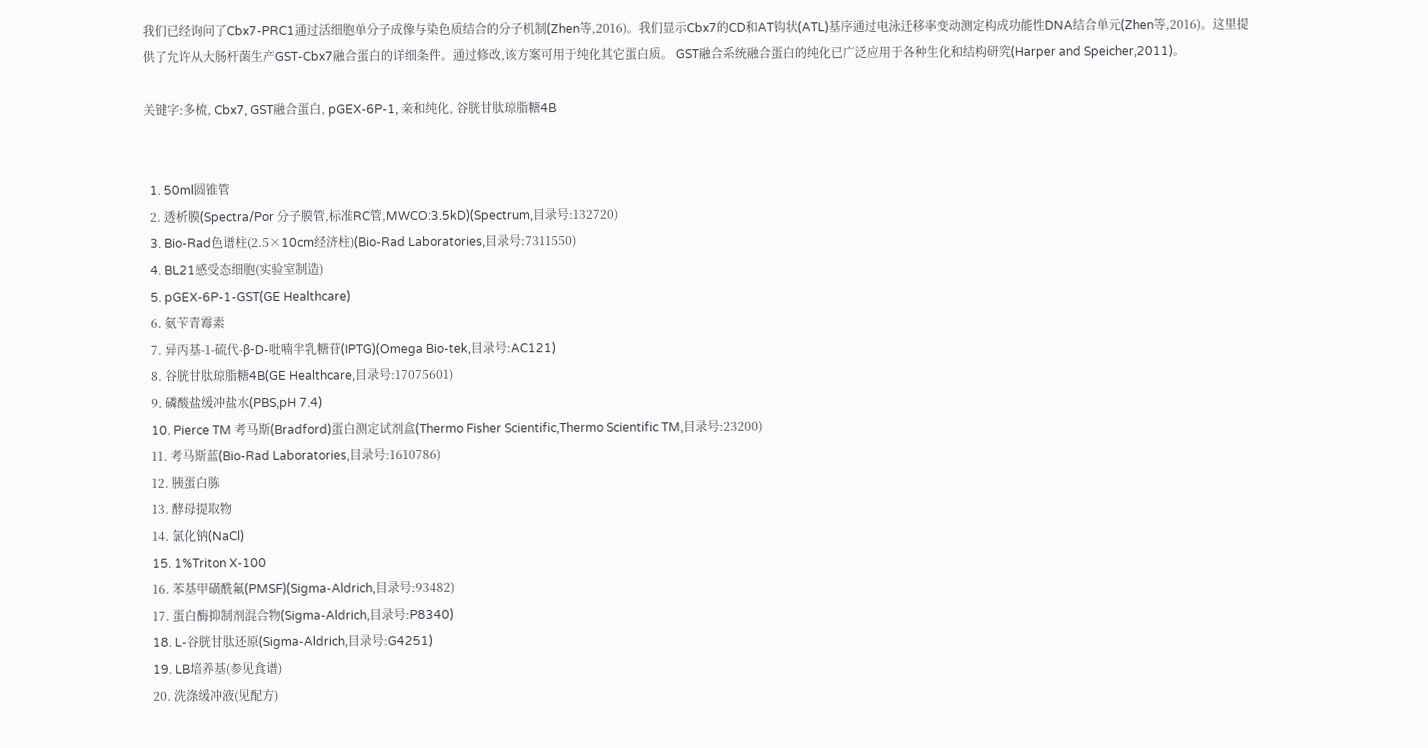我们已经询问了Cbx7-PRC1通过活细胞单分子成像与染色质结合的分子机制(Zhen等,2016)。我们显示Cbx7的CD和AT钩状(ATL)基序通过电泳迁移率变动测定构成功能性DNA结合单元(Zhen等,2016)。这里提供了允许从大肠杆菌生产GST-Cbx7融合蛋白的详细条件。通过修改,该方案可用于纯化其它蛋白质。 GST融合系统融合蛋白的纯化已广泛应用于各种生化和结构研究(Harper and Speicher,2011)。

关键字:多梳, Cbx7, GST融合蛋白, pGEX-6P-1, 亲和纯化, 谷胱甘肽琼脂糖4B


  1. 50ml圆锥管
  2. 透析膜(Spectra/Por 分子膜管,标准RC管,MWCO:3.5kD)(Spectrum,目录号:132720)
  3. Bio-Rad色谱柱(2.5×10cm经济柱)(Bio-Rad Laboratories,目录号:7311550)
  4. BL21感受态细胞(实验室制造)
  5. pGEX-6P-1-GST(GE Healthcare)
  6. 氨苄青霉素
  7. 异丙基-1-硫代-β-D-吡喃半乳糖苷(IPTG)(Omega Bio-tek,目录号:AC121)
  8. 谷胱甘肽琼脂糖4B(GE Healthcare,目录号:17075601)
  9. 磷酸盐缓冲盐水(PBS,pH 7.4)
  10. Pierce TM 考马斯(Bradford)蛋白测定试剂盒(Thermo Fisher Scientific,Thermo Scientific TM,目录号:23200)
  11. 考马斯蓝(Bio-Rad Laboratories,目录号:1610786)
  12. 胰蛋白胨
  13. 酵母提取物
  14. 氯化钠(NaCl)
  15. 1%Triton X-100
  16. 苯基甲磺酰氟(PMSF)(Sigma-Aldrich,目录号:93482)
  17. 蛋白酶抑制剂混合物(Sigma-Aldrich,目录号:P8340)
  18. L-谷胱甘肽还原(Sigma-Aldrich,目录号:G4251)
  19. LB培养基(参见食谱)
  20. 洗涤缓冲液(见配方)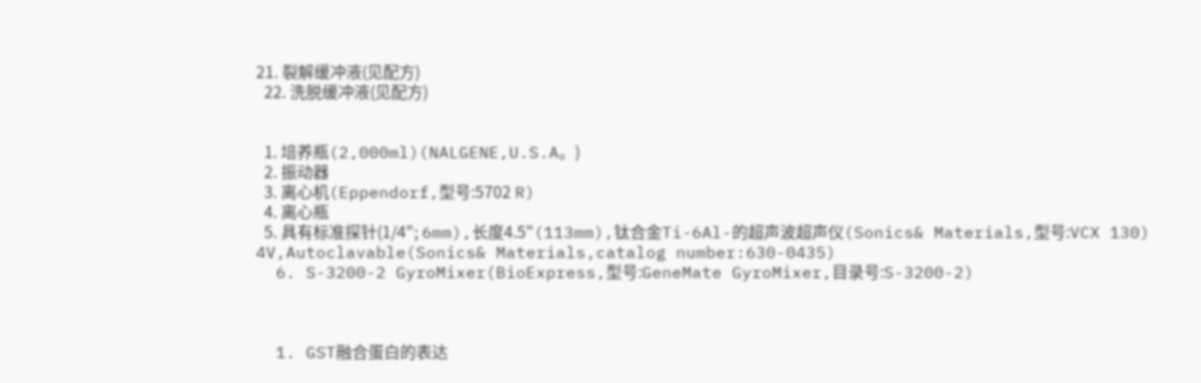21. 裂解缓冲液(见配方)
  22. 洗脱缓冲液(见配方)


  1. 培养瓶(2,000ml)(NALGENE,U.S.A。)
  2. 振动器
  3. 离心机(Eppendorf,型号:5702 R)
  4. 离心瓶
  5. 具有标准探针(1/4"; 6mm),长度4.5"(113mm),钛合金Ti-6Al-的超声波超声仪(Sonics& Materials,型号:VCX 130) 4V,Autoclavable(Sonics& Materials,catalog number:630-0435)
  6. S-3200-2 GyroMixer(BioExpress,型号:GeneMate GyroMixer,目录号:S-3200-2)



  1. GST融合蛋白的表达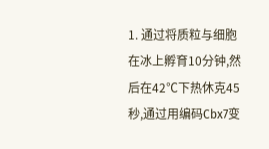1. 通过将质粒与细胞在冰上孵育10分钟,然后在42℃下热休克45秒,通过用编码Cbx7变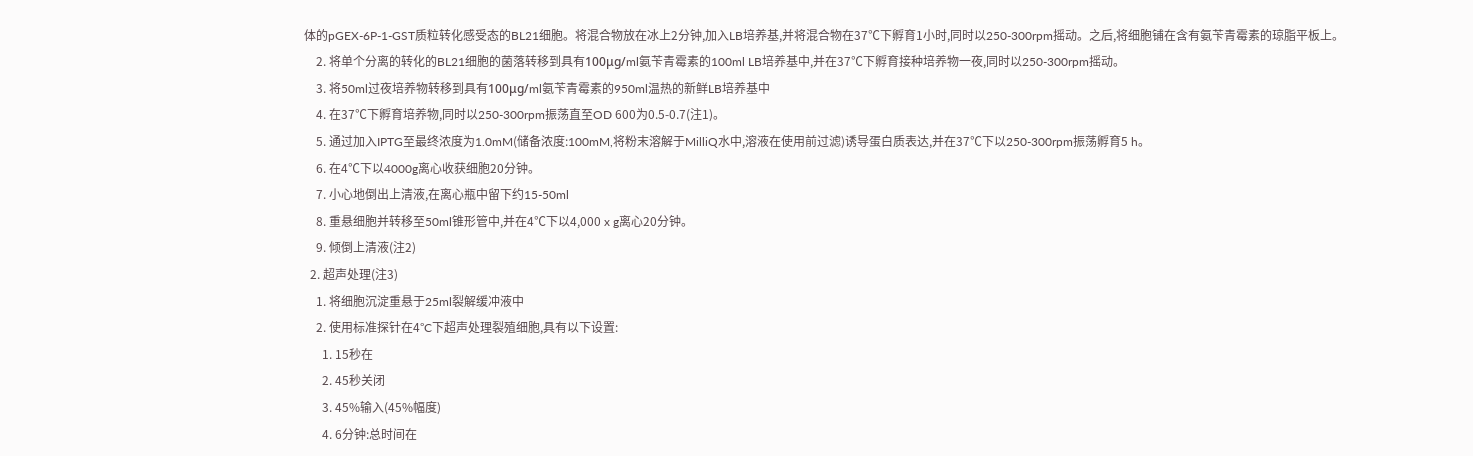体的pGEX-6P-1-GST质粒转化感受态的BL21细胞。将混合物放在冰上2分钟,加入LB培养基,并将混合物在37℃下孵育1小时,同时以250-300rpm摇动。之后,将细胞铺在含有氨苄青霉素的琼脂平板上。
    2. 将单个分离的转化的BL21细胞的菌落转移到具有100μg/ml氨苄青霉素的100ml LB培养基中,并在37℃下孵育接种培养物一夜,同时以250-300rpm摇动。
    3. 将50ml过夜培养物转移到具有100μg/ml氨苄青霉素的950ml温热的新鲜LB培养基中
    4. 在37℃下孵育培养物,同时以250-300rpm振荡直至OD 600为0.5-0.7(注1)。
    5. 通过加入IPTG至最终浓度为1.0mM(储备浓度:100mM,将粉末溶解于MilliQ水中,溶液在使用前过滤)诱导蛋白质表达,并在37℃下以250-300rpm振荡孵育5 h。
    6. 在4℃下以4000g离心收获细胞20分钟。
    7. 小心地倒出上清液,在离心瓶中留下约15-50ml
    8. 重悬细胞并转移至50ml锥形管中,并在4℃下以4,000 x g离心20分钟。
    9. 倾倒上清液(注2)
  2. 超声处理(注3)
    1. 将细胞沉淀重悬于25ml裂解缓冲液中
    2. 使用标准探针在4°C下超声处理裂殖细胞,具有以下设置:
      1. 15秒在
      2. 45秒关闭
      3. 45%输入(45%幅度)
      4. 6分钟:总时间在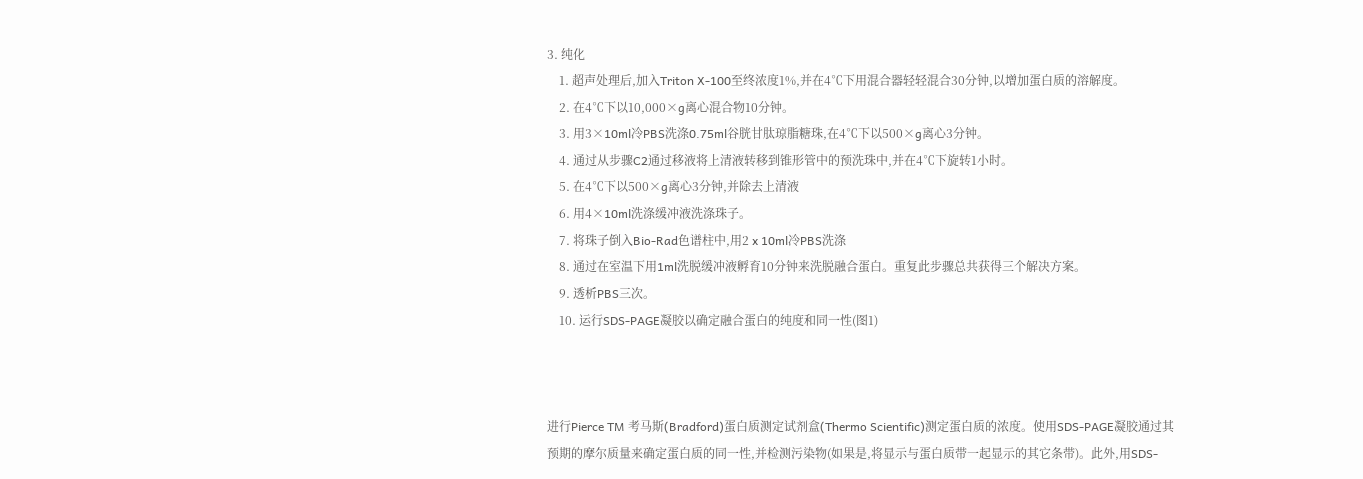3. 纯化
    1. 超声处理后,加入Triton X-100至终浓度1%,并在4℃下用混合器轻轻混合30分钟,以增加蛋白质的溶解度。
    2. 在4℃下以10,000×g离心混合物10分钟。
    3. 用3×10ml冷PBS洗涤0.75ml谷胱甘肽琼脂糖珠,在4℃下以500×g离心3分钟。
    4. 通过从步骤C2通过移液将上清液转移到锥形管中的预洗珠中,并在4℃下旋转1小时。
    5. 在4℃下以500×g离心3分钟,并除去上清液
    6. 用4×10ml洗涤缓冲液洗涤珠子。
    7. 将珠子倒入Bio-Rad色谱柱中,用2 x 10ml冷PBS洗涤
    8. 通过在室温下用1ml洗脱缓冲液孵育10分钟来洗脱融合蛋白。重复此步骤总共获得三个解决方案。
    9. 透析PBS三次。
    10. 运行SDS-PAGE凝胶以确定融合蛋白的纯度和同一性(图1)



进行Pierce TM 考马斯(Bradford)蛋白质测定试剂盒(Thermo Scientific)测定蛋白质的浓度。使用SDS-PAGE凝胶通过其预期的摩尔质量来确定蛋白质的同一性,并检测污染物(如果是,将显示与蛋白质带一起显示的其它条带)。此外,用SDS-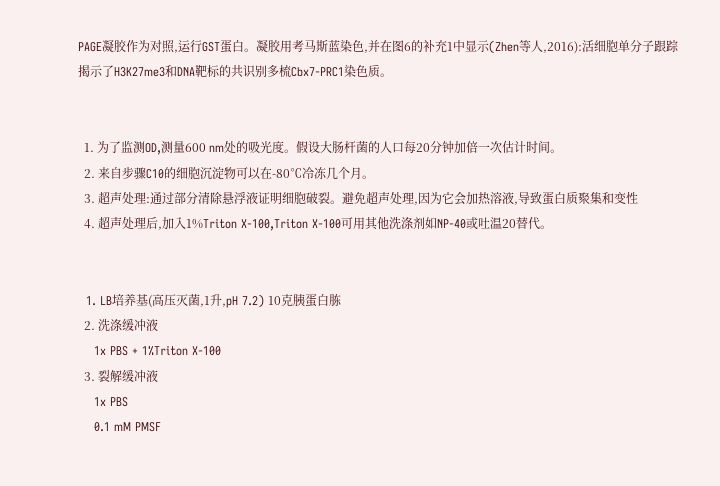PAGE凝胶作为对照,运行GST蛋白。凝胶用考马斯蓝染色,并在图6的补充1中显示(Zhen等人,2016):活细胞单分子跟踪揭示了H3K27me3和DNA靶标的共识别多梳Cbx7-PRC1染色质。


  1. 为了监测OD,测量600 nm处的吸光度。假设大肠杆菌的人口每20分钟加倍一次估计时间。
  2. 来自步骤C10的细胞沉淀物可以在-80℃冷冻几个月。
  3. 超声处理:通过部分清除悬浮液证明细胞破裂。避免超声处理,因为它会加热溶液,导致蛋白质聚集和变性
  4. 超声处理后,加入1%Triton X-100,Triton X-100可用其他洗涤剂如NP-40或吐温20替代。


  1. LB培养基(高压灭菌,1升,pH 7.2) 10克胰蛋白胨
  2. 洗涤缓冲液
    1x PBS + 1%Triton X-100
  3. 裂解缓冲液
    1x PBS
    0.1 mM PMSF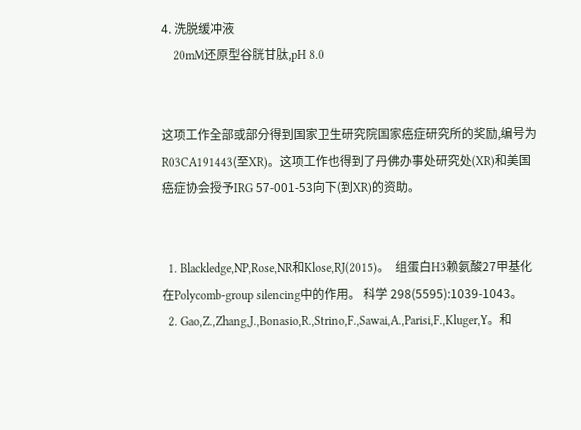4. 洗脱缓冲液
    20mM还原型谷胱甘肽,pH 8.0


这项工作全部或部分得到国家卫生研究院国家癌症研究所的奖励,编号为R03CA191443(至XR)。这项工作也得到了丹佛办事处研究处(XR)和美国癌症协会授予IRG 57-001-53向下(到XR)的资助。


  1. Blackledge,NP,Rose,NR和Klose,RJ(2015)。  组蛋白H3赖氨酸27甲基化在Polycomb-group silencing中的作用。 科学 298(5595):1039-1043。
  2. Gao,Z.,Zhang,J.,Bonasio,R.,Strino,F.,Sawai,A.,Parisi,F.,Kluger,Y。和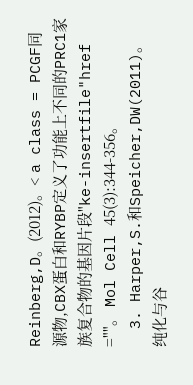Reinberg,D。(2012)。< a class = PCGF同源物,CBX蛋白和RYBP定义了功能上不同的PRC1家族复合物的基因片段"ke-insertfile"href =""。 Mol Cell 45(3):344-356。
  3. Harper,S.和Speicher,DW(2011)。  纯化与谷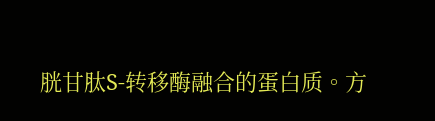胱甘肽S-转移酶融合的蛋白质。方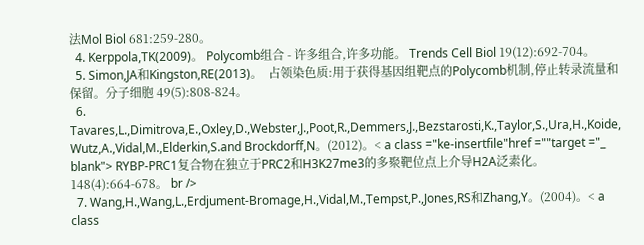法Mol Biol 681:259-280。
  4. Kerppola,TK(2009)。 Polycomb组合 - 许多组合,许多功能。 Trends Cell Biol 19(12):692-704。
  5. Simon,JA和Kingston,RE(2013)。  占领染色质:用于获得基因组靶点的Polycomb机制,停止转录流量和保留。分子细胞 49(5):808-824。
  6. Tavares,L.,Dimitrova,E.,Oxley,D.,Webster,J.,Poot,R.,Demmers,J.,Bezstarosti,K.,Taylor,S.,Ura,H.,Koide, Wutz,A.,Vidal,M.,Elderkin,S.and Brockdorff,N。(2012)。< a class ="ke-insertfile"href =""target ="_ blank"> RYBP-PRC1复合物在独立于PRC2和H3K27me3的多聚靶位点上介导H2A泛素化。 148(4):664-678。 br />
  7. Wang,H.,Wang,L.,Erdjument-Bromage,H.,Vidal,M.,Tempst,P.,Jones,RS和Zhang,Y。(2004)。< a class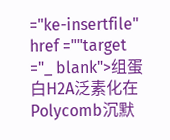="ke-insertfile" href =""target ="_ blank">组蛋白H2A泛素化在Polycomb沉默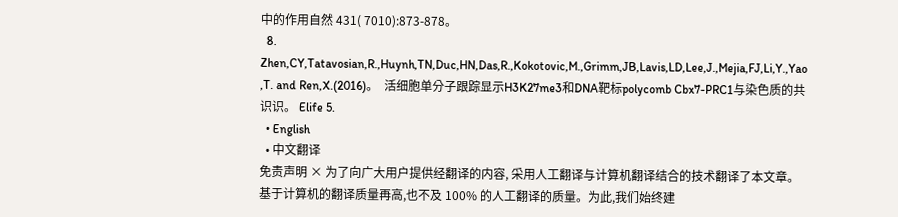中的作用自然 431( 7010):873-878。
  8. Zhen,CY,Tatavosian,R.,Huynh,TN,Duc,HN,Das,R.,Kokotovic,M.,Grimm,JB,Lavis,LD,Lee,J.,Mejia,FJ,Li,Y.,Yao ,T. and Ren,X.(2016)。  活细胞单分子跟踪显示H3K27me3和DNA靶标polycomb Cbx7-PRC1与染色质的共识识。 Elife 5.
  • English
  • 中文翻译
免责声明 × 为了向广大用户提供经翻译的内容, 采用人工翻译与计算机翻译结合的技术翻译了本文章。基于计算机的翻译质量再高,也不及 100% 的人工翻译的质量。为此,我们始终建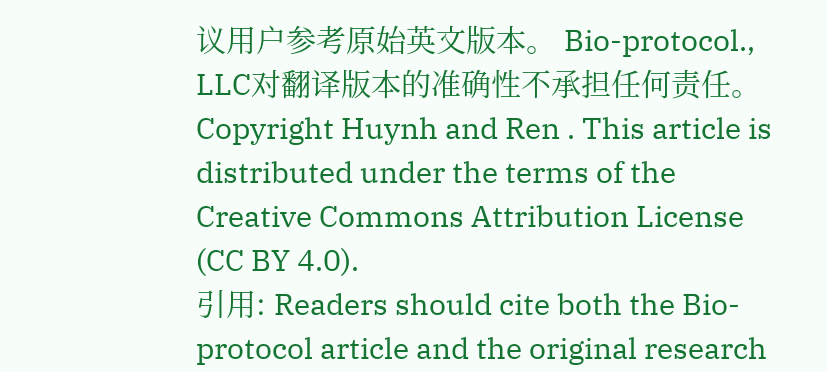议用户参考原始英文版本。 Bio-protocol., LLC对翻译版本的准确性不承担任何责任。
Copyright Huynh and Ren . This article is distributed under the terms of the Creative Commons Attribution License (CC BY 4.0).
引用: Readers should cite both the Bio-protocol article and the original research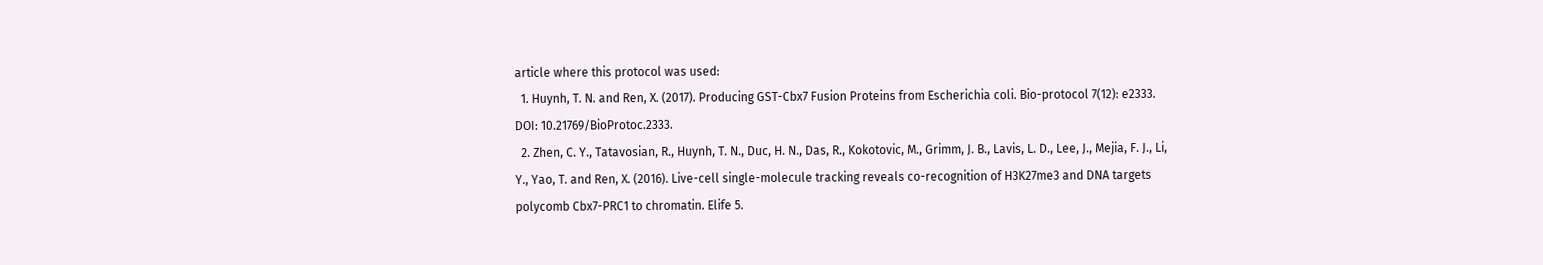article where this protocol was used:
  1. Huynh, T. N. and Ren, X. (2017). Producing GST-Cbx7 Fusion Proteins from Escherichia coli. Bio-protocol 7(12): e2333. DOI: 10.21769/BioProtoc.2333.
  2. Zhen, C. Y., Tatavosian, R., Huynh, T. N., Duc, H. N., Das, R., Kokotovic, M., Grimm, J. B., Lavis, L. D., Lee, J., Mejia, F. J., Li, Y., Yao, T. and Ren, X. (2016). Live-cell single-molecule tracking reveals co-recognition of H3K27me3 and DNA targets polycomb Cbx7-PRC1 to chromatin. Elife 5.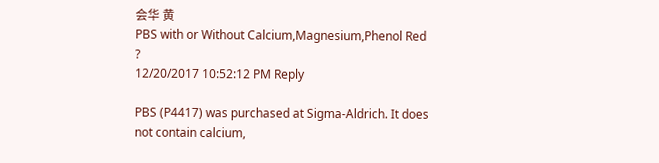会华 黄
PBS with or Without Calcium,Magnesium,Phenol Red ?
12/20/2017 10:52:12 PM Reply

PBS (P4417) was purchased at Sigma-Aldrich. It does not contain calcium,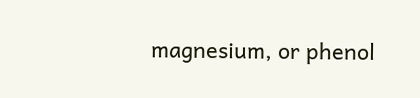magnesium, or phenol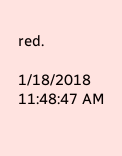red.

1/18/2018 11:48:47 AM